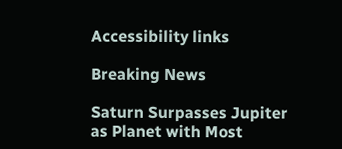Accessibility links

Breaking News

Saturn Surpasses Jupiter as Planet with Most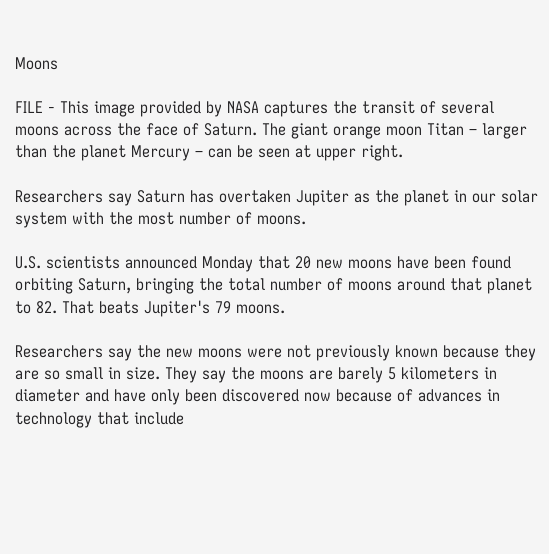Moons

FILE - This image provided by NASA captures the transit of several moons across the face of Saturn. The giant orange moon Titan – larger than the planet Mercury – can be seen at upper right.

Researchers say Saturn has overtaken Jupiter as the planet in our solar system with the most number of moons.

U.S. scientists announced Monday that 20 new moons have been found orbiting Saturn, bringing the total number of moons around that planet to 82. That beats Jupiter's 79 moons.

Researchers say the new moons were not previously known because they are so small in size. They say the moons are barely 5 kilometers in diameter and have only been discovered now because of advances in technology that include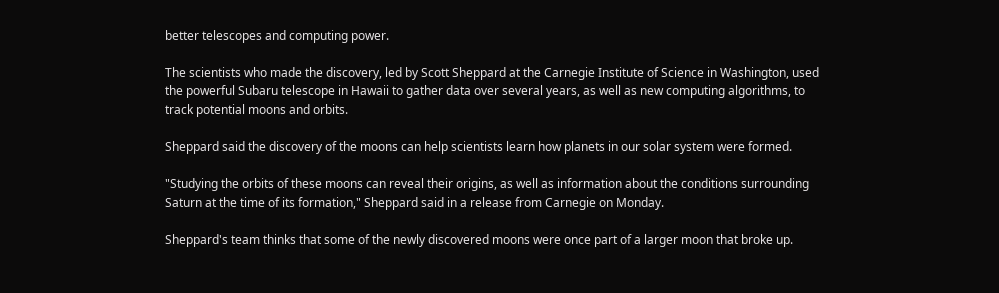better telescopes and computing power.

The scientists who made the discovery, led by Scott Sheppard at the Carnegie Institute of Science in Washington, used the powerful Subaru telescope in Hawaii to gather data over several years, as well as new computing algorithms, to track potential moons and orbits.

Sheppard said the discovery of the moons can help scientists learn how planets in our solar system were formed.

"Studying the orbits of these moons can reveal their origins, as well as information about the conditions surrounding Saturn at the time of its formation," Sheppard said in a release from Carnegie on Monday.

Sheppard's team thinks that some of the newly discovered moons were once part of a larger moon that broke up.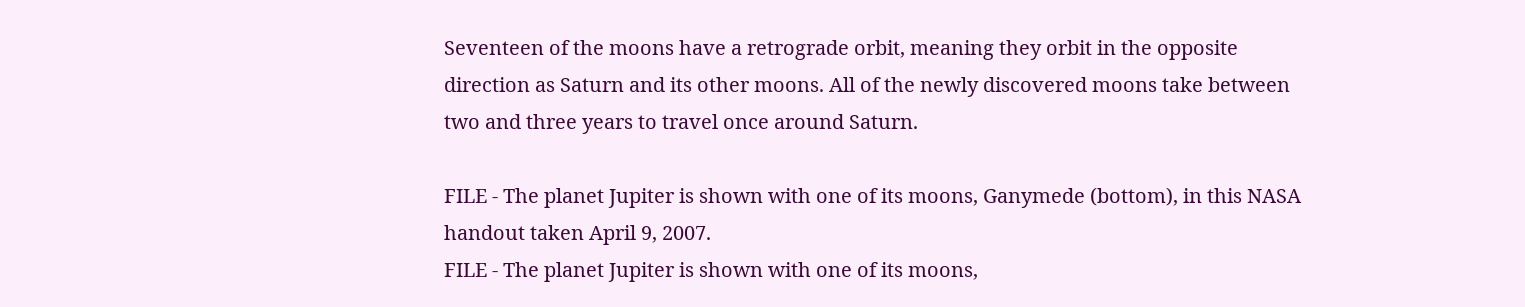Seventeen of the moons have a retrograde orbit, meaning they orbit in the opposite direction as Saturn and its other moons. All of the newly discovered moons take between two and three years to travel once around Saturn.

FILE - The planet Jupiter is shown with one of its moons, Ganymede (bottom), in this NASA handout taken April 9, 2007.
FILE - The planet Jupiter is shown with one of its moons,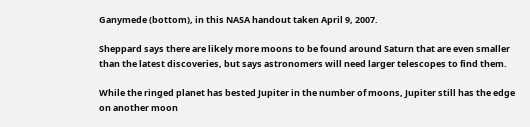Ganymede (bottom), in this NASA handout taken April 9, 2007.

Sheppard says there are likely more moons to be found around Saturn that are even smaller than the latest discoveries, but says astronomers will need larger telescopes to find them.

While the ringed planet has bested Jupiter in the number of moons, Jupiter still has the edge on another moon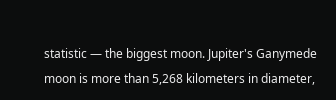statistic — the biggest moon. Jupiter's Ganymede moon is more than 5,268 kilometers in diameter,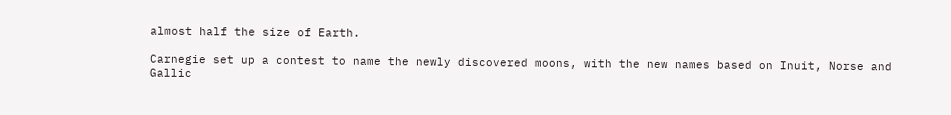almost half the size of Earth.

Carnegie set up a contest to name the newly discovered moons, with the new names based on Inuit, Norse and Gallic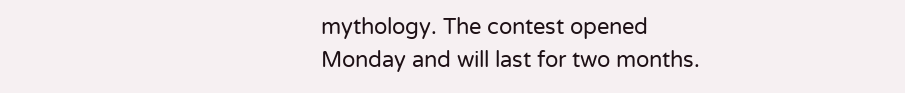mythology. The contest opened Monday and will last for two months.